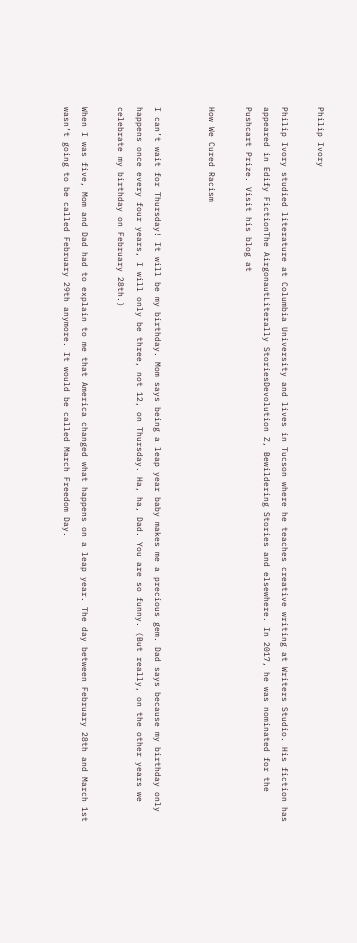Philip Ivory

Philip Ivory studied literature at Columbia University and lives in Tucson where he teaches creative writing at Writers Studio. His fiction has appeared in Edify FictionThe AirgonautLiterally StoriesDevolution Z, Bewildering Stories and elsewhere. In 2017, he was nominated for the Pushcart Prize. Visit his blog at

How We Cured Racism


I can’t wait for Thursday! It will be my birthday. Mom says being a leap year baby makes me a precious gem. Dad says because my birthday only happens once every four years, I will only be three, not 12, on Thursday. Ha, ha, Dad. You are so funny. (But really, on the other years we celebrate my birthday on February 28th.)

When I was five, Mom and Dad had to explain to me that America changed what happens on a leap year. The day between February 28th and March 1st wasn’t going to be called February 29th anymore. It would be called March Freedom Day.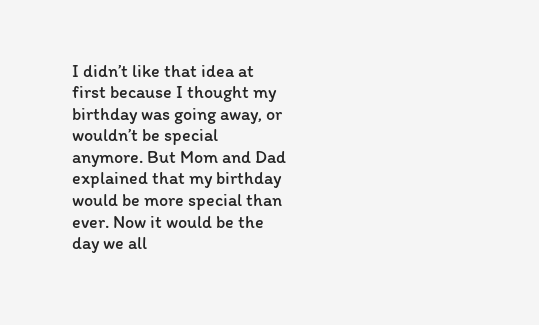I didn’t like that idea at first because I thought my birthday was going away, or wouldn’t be special anymore. But Mom and Dad explained that my birthday would be more special than ever. Now it would be the day we all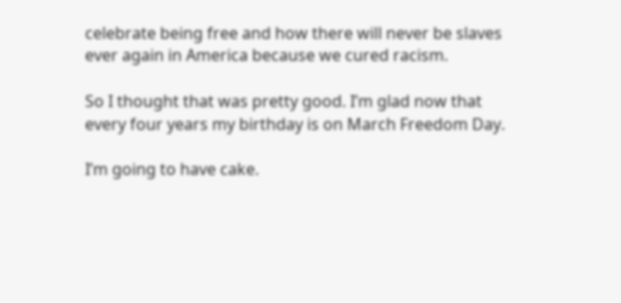celebrate being free and how there will never be slaves ever again in America because we cured racism.

So I thought that was pretty good. I’m glad now that every four years my birthday is on March Freedom Day.

I’m going to have cake.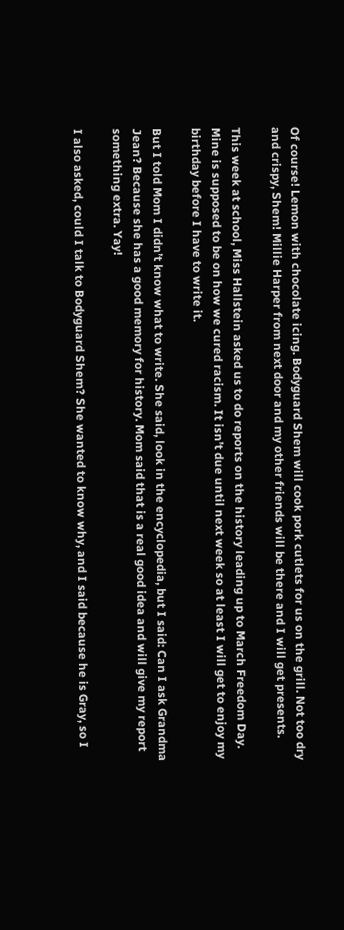Of course! Lemon with chocolate icing. Bodyguard Shem will cook pork cutlets for us on the grill. Not too dry and crispy, Shem! Millie Harper from next door and my other friends will be there and I will get presents.

This week at school, Miss Hallstein asked us to do reports on the history leading up to March Freedom Day. Mine is supposed to be on how we cured racism. It isn’t due until next week so at least I will get to enjoy my birthday before I have to write it.

But I told Mom I didn’t know what to write. She said, look in the encyclopedia, but I said: Can I ask Grandma Jean? Because she has a good memory for history. Mom said that is a real good idea and will give my report something extra. Yay!

I also asked, could I talk to Bodyguard Shem? She wanted to know why, and I said because he is Gray, so I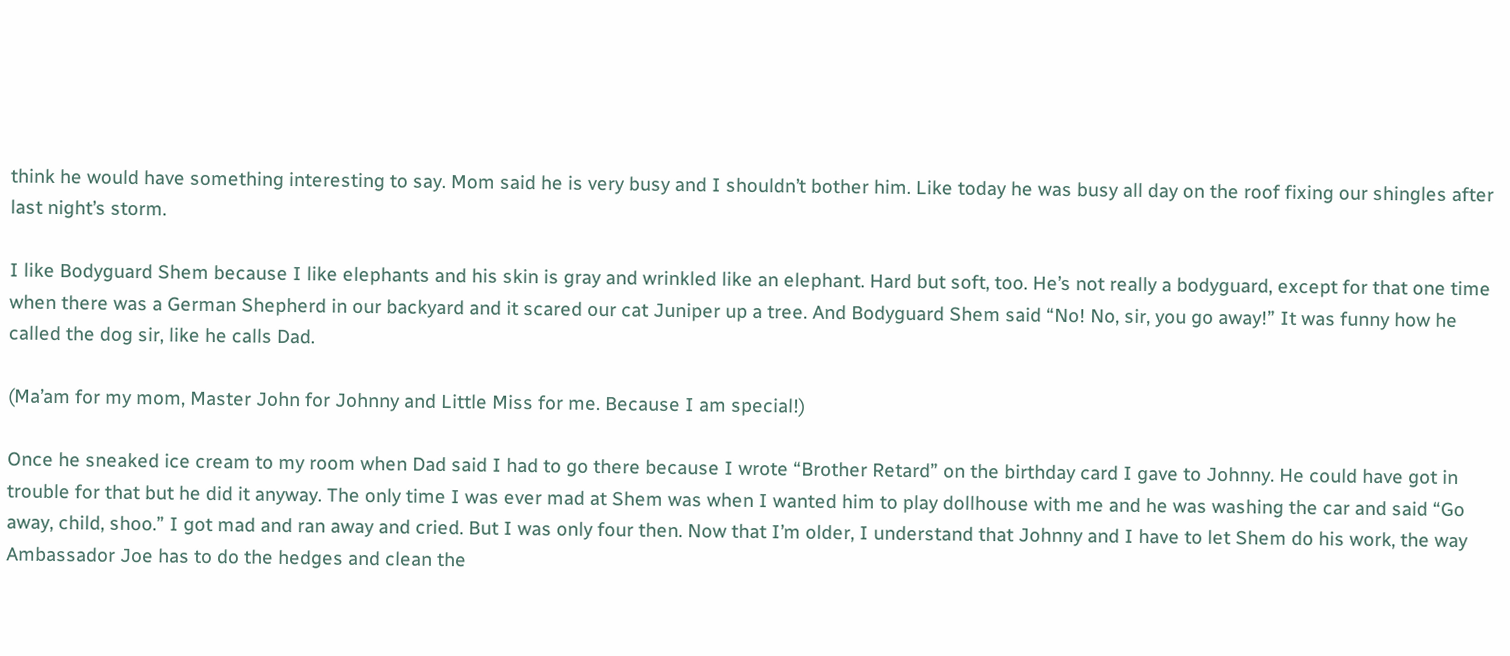think he would have something interesting to say. Mom said he is very busy and I shouldn’t bother him. Like today he was busy all day on the roof fixing our shingles after last night’s storm.

I like Bodyguard Shem because I like elephants and his skin is gray and wrinkled like an elephant. Hard but soft, too. He’s not really a bodyguard, except for that one time when there was a German Shepherd in our backyard and it scared our cat Juniper up a tree. And Bodyguard Shem said “No! No, sir, you go away!” It was funny how he called the dog sir, like he calls Dad.

(Ma’am for my mom, Master John for Johnny and Little Miss for me. Because I am special!)

Once he sneaked ice cream to my room when Dad said I had to go there because I wrote “Brother Retard” on the birthday card I gave to Johnny. He could have got in trouble for that but he did it anyway. The only time I was ever mad at Shem was when I wanted him to play dollhouse with me and he was washing the car and said “Go away, child, shoo.” I got mad and ran away and cried. But I was only four then. Now that I’m older, I understand that Johnny and I have to let Shem do his work, the way Ambassador Joe has to do the hedges and clean the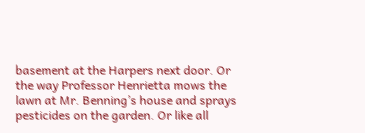basement at the Harpers next door. Or the way Professor Henrietta mows the lawn at Mr. Benning’s house and sprays pesticides on the garden. Or like all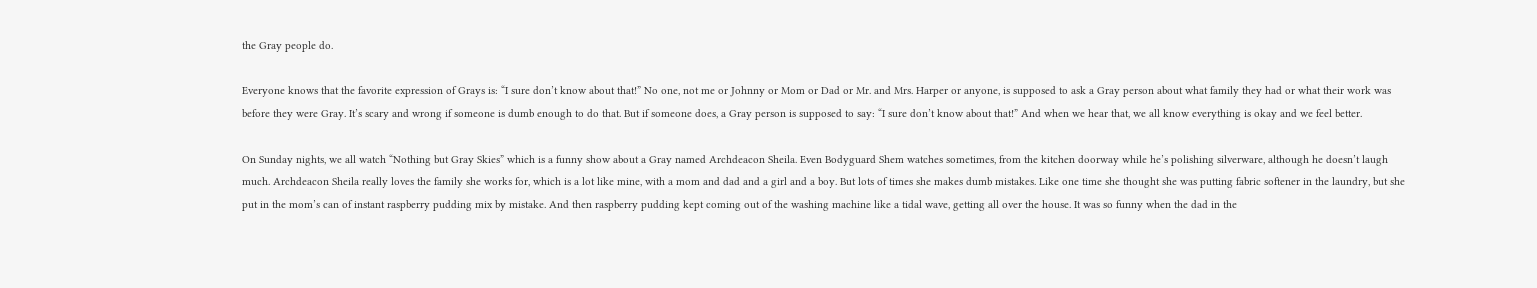the Gray people do.

Everyone knows that the favorite expression of Grays is: “I sure don’t know about that!” No one, not me or Johnny or Mom or Dad or Mr. and Mrs. Harper or anyone, is supposed to ask a Gray person about what family they had or what their work was before they were Gray. It’s scary and wrong if someone is dumb enough to do that. But if someone does, a Gray person is supposed to say: “I sure don’t know about that!” And when we hear that, we all know everything is okay and we feel better.

On Sunday nights, we all watch “Nothing but Gray Skies” which is a funny show about a Gray named Archdeacon Sheila. Even Bodyguard Shem watches sometimes, from the kitchen doorway while he’s polishing silverware, although he doesn’t laugh much. Archdeacon Sheila really loves the family she works for, which is a lot like mine, with a mom and dad and a girl and a boy. But lots of times she makes dumb mistakes. Like one time she thought she was putting fabric softener in the laundry, but she put in the mom’s can of instant raspberry pudding mix by mistake. And then raspberry pudding kept coming out of the washing machine like a tidal wave, getting all over the house. It was so funny when the dad in the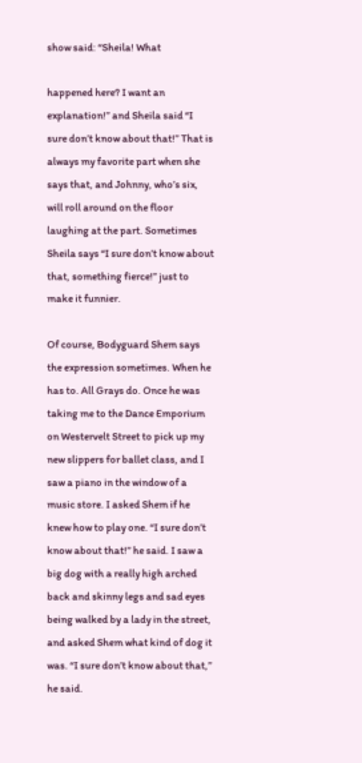show said: “Sheila! What

happened here? I want an explanation!” and Sheila said “I sure don’t know about that!” That is always my favorite part when she says that, and Johnny, who’s six, will roll around on the floor laughing at the part. Sometimes Sheila says “I sure don’t know about that, something fierce!” just to make it funnier.

Of course, Bodyguard Shem says the expression sometimes. When he has to. All Grays do. Once he was taking me to the Dance Emporium on Westervelt Street to pick up my new slippers for ballet class, and I saw a piano in the window of a music store. I asked Shem if he knew how to play one. “I sure don’t know about that!” he said. I saw a big dog with a really high arched back and skinny legs and sad eyes being walked by a lady in the street, and asked Shem what kind of dog it was. “I sure don’t know about that,” he said.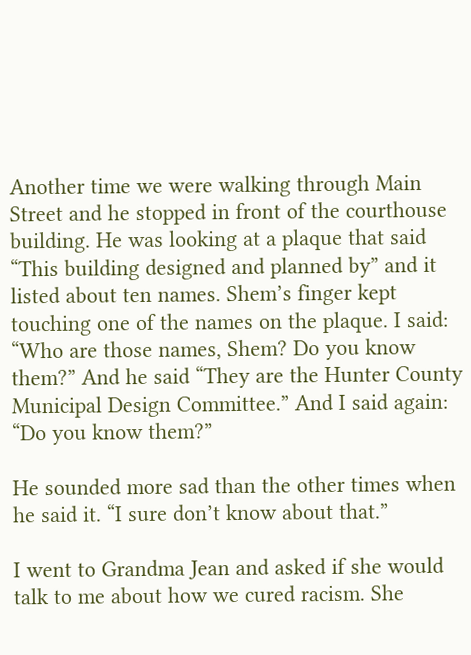Another time we were walking through Main Street and he stopped in front of the courthouse building. He was looking at a plaque that said “This building designed and planned by” and it listed about ten names. Shem’s finger kept touching one of the names on the plaque. I said: “Who are those names, Shem? Do you know them?” And he said “They are the Hunter County Municipal Design Committee.” And I said again: “Do you know them?”

He sounded more sad than the other times when he said it. “I sure don’t know about that.”

I went to Grandma Jean and asked if she would talk to me about how we cured racism. She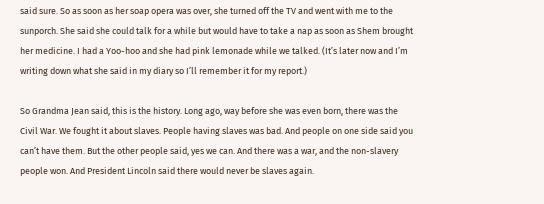said sure. So as soon as her soap opera was over, she turned off the TV and went with me to the sunporch. She said she could talk for a while but would have to take a nap as soon as Shem brought her medicine. I had a Yoo-hoo and she had pink lemonade while we talked. (It’s later now and I’m writing down what she said in my diary so I’ll remember it for my report.)

So Grandma Jean said, this is the history. Long ago, way before she was even born, there was the Civil War. We fought it about slaves. People having slaves was bad. And people on one side said you can’t have them. But the other people said, yes we can. And there was a war, and the non-slavery people won. And President Lincoln said there would never be slaves again.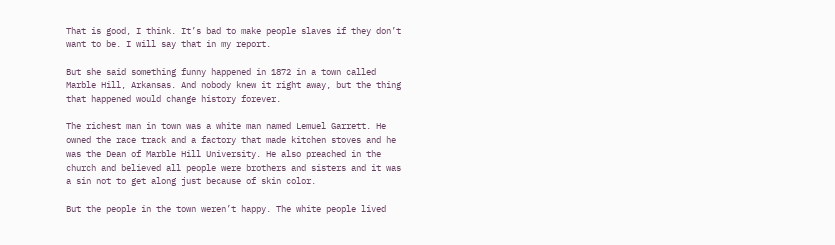That is good, I think. It’s bad to make people slaves if they don’t want to be. I will say that in my report.

But she said something funny happened in 1872 in a town called Marble Hill, Arkansas. And nobody knew it right away, but the thing that happened would change history forever.

The richest man in town was a white man named Lemuel Garrett. He owned the race track and a factory that made kitchen stoves and he was the Dean of Marble Hill University. He also preached in the church and believed all people were brothers and sisters and it was a sin not to get along just because of skin color.

But the people in the town weren’t happy. The white people lived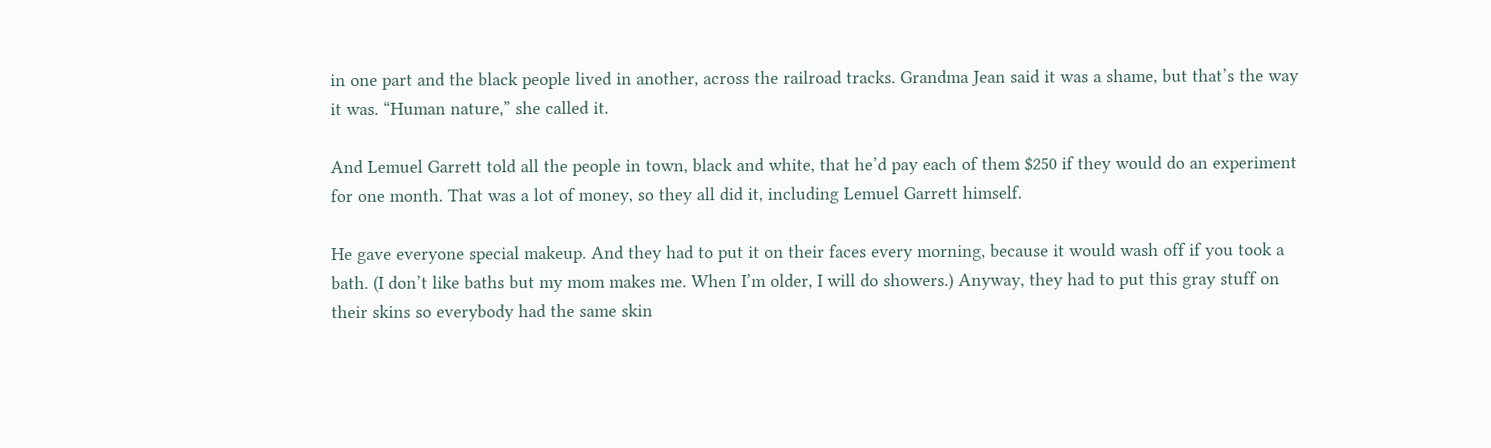in one part and the black people lived in another, across the railroad tracks. Grandma Jean said it was a shame, but that’s the way it was. “Human nature,” she called it.

And Lemuel Garrett told all the people in town, black and white, that he’d pay each of them $250 if they would do an experiment for one month. That was a lot of money, so they all did it, including Lemuel Garrett himself.

He gave everyone special makeup. And they had to put it on their faces every morning, because it would wash off if you took a bath. (I don’t like baths but my mom makes me. When I’m older, I will do showers.) Anyway, they had to put this gray stuff on their skins so everybody had the same skin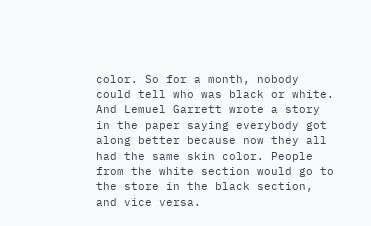color. So for a month, nobody could tell who was black or white. And Lemuel Garrett wrote a story in the paper saying everybody got along better because now they all had the same skin color. People from the white section would go to the store in the black section, and vice versa.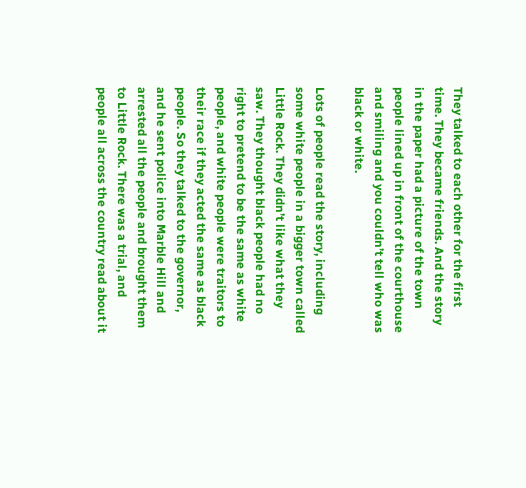They talked to each other for the first time. They became friends. And the story in the paper had a picture of the town people lined up in front of the courthouse and smiling and you couldn’t tell who was black or white.

Lots of people read the story, including some white people in a bigger town called Little Rock. They didn’t like what they saw. They thought black people had no right to pretend to be the same as white people, and white people were traitors to their race if they acted the same as black people. So they talked to the governor, and he sent police into Marble Hill and arrested all the people and brought them to Little Rock. There was a trial, and people all across the country read about it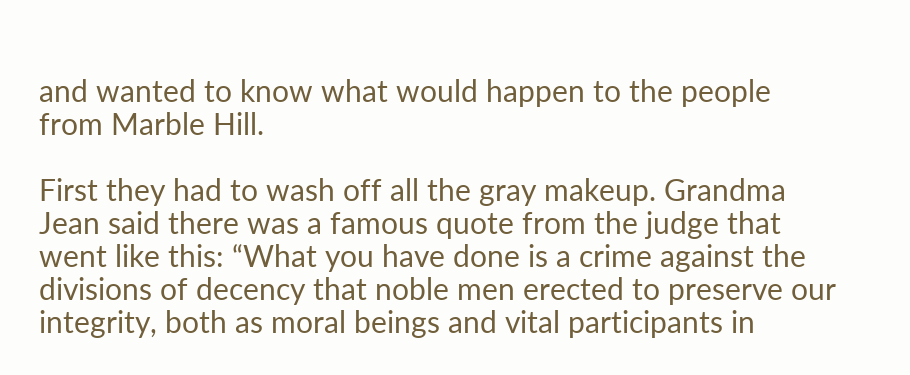and wanted to know what would happen to the people from Marble Hill.

First they had to wash off all the gray makeup. Grandma Jean said there was a famous quote from the judge that went like this: “What you have done is a crime against the divisions of decency that noble men erected to preserve our integrity, both as moral beings and vital participants in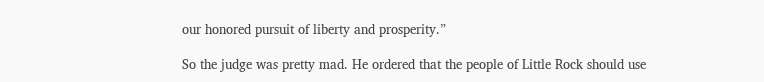our honored pursuit of liberty and prosperity.”

So the judge was pretty mad. He ordered that the people of Little Rock should use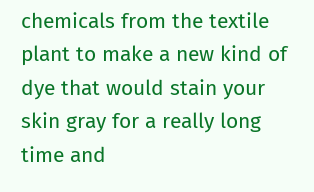chemicals from the textile plant to make a new kind of dye that would stain your skin gray for a really long time and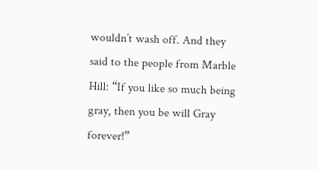wouldn’t wash off. And they said to the people from Marble Hill: “If you like so much being gray, then you be will Gray forever!”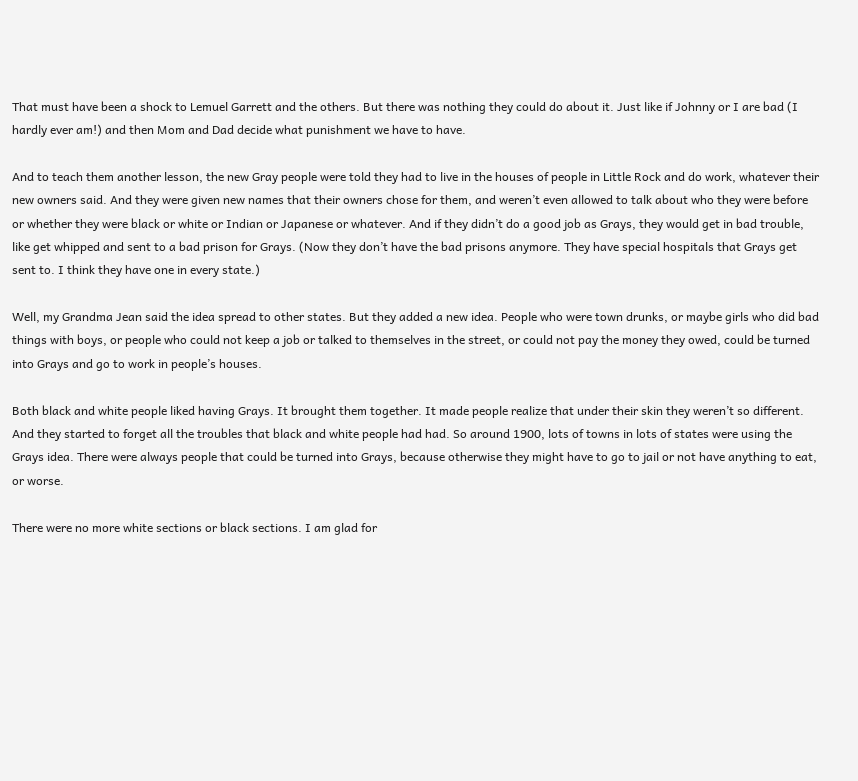That must have been a shock to Lemuel Garrett and the others. But there was nothing they could do about it. Just like if Johnny or I are bad (I hardly ever am!) and then Mom and Dad decide what punishment we have to have.

And to teach them another lesson, the new Gray people were told they had to live in the houses of people in Little Rock and do work, whatever their new owners said. And they were given new names that their owners chose for them, and weren’t even allowed to talk about who they were before or whether they were black or white or Indian or Japanese or whatever. And if they didn’t do a good job as Grays, they would get in bad trouble, like get whipped and sent to a bad prison for Grays. (Now they don’t have the bad prisons anymore. They have special hospitals that Grays get sent to. I think they have one in every state.)

Well, my Grandma Jean said the idea spread to other states. But they added a new idea. People who were town drunks, or maybe girls who did bad things with boys, or people who could not keep a job or talked to themselves in the street, or could not pay the money they owed, could be turned into Grays and go to work in people’s houses.

Both black and white people liked having Grays. It brought them together. It made people realize that under their skin they weren’t so different. And they started to forget all the troubles that black and white people had had. So around 1900, lots of towns in lots of states were using the Grays idea. There were always people that could be turned into Grays, because otherwise they might have to go to jail or not have anything to eat, or worse.

There were no more white sections or black sections. I am glad for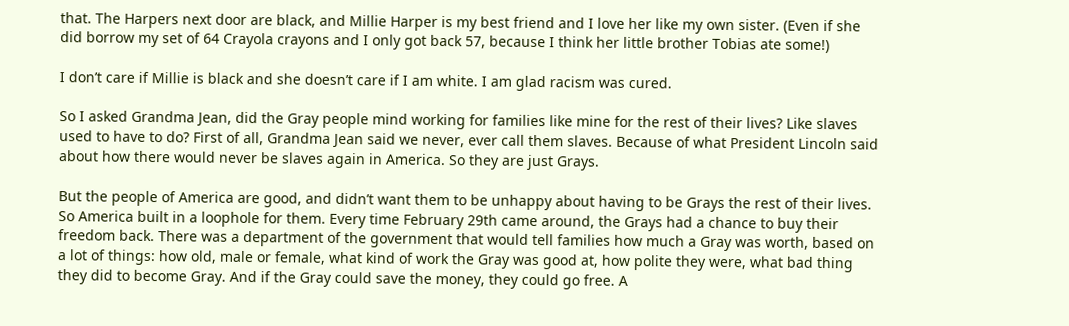that. The Harpers next door are black, and Millie Harper is my best friend and I love her like my own sister. (Even if she did borrow my set of 64 Crayola crayons and I only got back 57, because I think her little brother Tobias ate some!)

I don’t care if Millie is black and she doesn’t care if I am white. I am glad racism was cured.

So I asked Grandma Jean, did the Gray people mind working for families like mine for the rest of their lives? Like slaves used to have to do? First of all, Grandma Jean said we never, ever call them slaves. Because of what President Lincoln said about how there would never be slaves again in America. So they are just Grays.

But the people of America are good, and didn’t want them to be unhappy about having to be Grays the rest of their lives. So America built in a loophole for them. Every time February 29th came around, the Grays had a chance to buy their freedom back. There was a department of the government that would tell families how much a Gray was worth, based on a lot of things: how old, male or female, what kind of work the Gray was good at, how polite they were, what bad thing they did to become Gray. And if the Gray could save the money, they could go free. A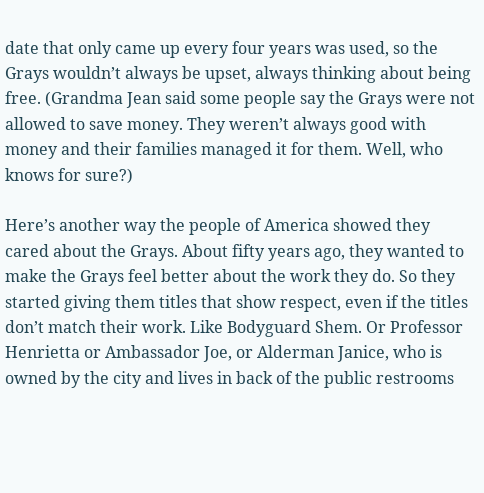date that only came up every four years was used, so the Grays wouldn’t always be upset, always thinking about being free. (Grandma Jean said some people say the Grays were not allowed to save money. They weren’t always good with money and their families managed it for them. Well, who knows for sure?)

Here’s another way the people of America showed they cared about the Grays. About fifty years ago, they wanted to make the Grays feel better about the work they do. So they started giving them titles that show respect, even if the titles don’t match their work. Like Bodyguard Shem. Or Professor Henrietta or Ambassador Joe, or Alderman Janice, who is owned by the city and lives in back of the public restrooms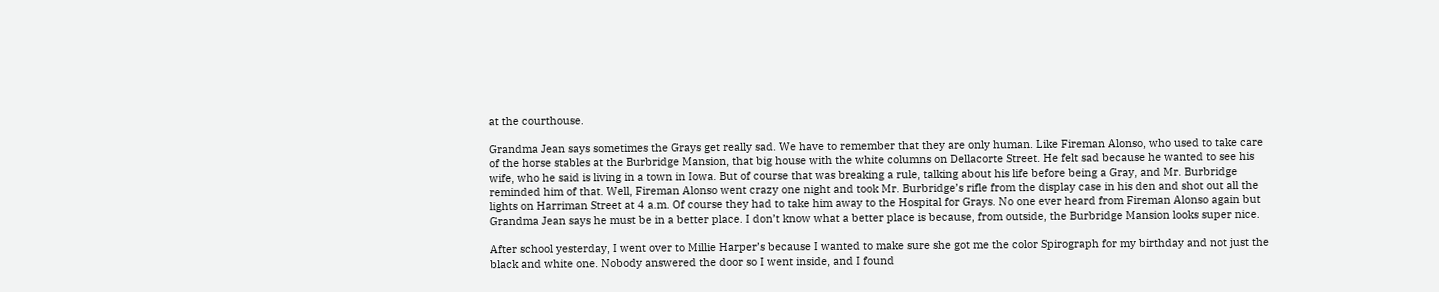at the courthouse.

Grandma Jean says sometimes the Grays get really sad. We have to remember that they are only human. Like Fireman Alonso, who used to take care of the horse stables at the Burbridge Mansion, that big house with the white columns on Dellacorte Street. He felt sad because he wanted to see his wife, who he said is living in a town in Iowa. But of course that was breaking a rule, talking about his life before being a Gray, and Mr. Burbridge reminded him of that. Well, Fireman Alonso went crazy one night and took Mr. Burbridge’s rifle from the display case in his den and shot out all the lights on Harriman Street at 4 a.m. Of course they had to take him away to the Hospital for Grays. No one ever heard from Fireman Alonso again but Grandma Jean says he must be in a better place. I don’t know what a better place is because, from outside, the Burbridge Mansion looks super nice.

After school yesterday, I went over to Millie Harper’s because I wanted to make sure she got me the color Spirograph for my birthday and not just the black and white one. Nobody answered the door so I went inside, and I found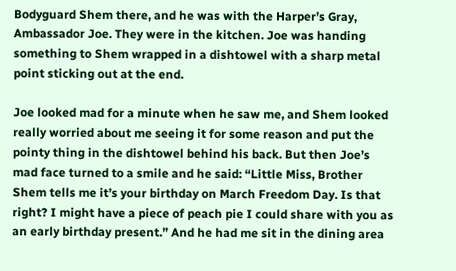Bodyguard Shem there, and he was with the Harper’s Gray, Ambassador Joe. They were in the kitchen. Joe was handing something to Shem wrapped in a dishtowel with a sharp metal point sticking out at the end.

Joe looked mad for a minute when he saw me, and Shem looked really worried about me seeing it for some reason and put the pointy thing in the dishtowel behind his back. But then Joe’s mad face turned to a smile and he said: “Little Miss, Brother Shem tells me it’s your birthday on March Freedom Day. Is that right? I might have a piece of peach pie I could share with you as an early birthday present.” And he had me sit in the dining area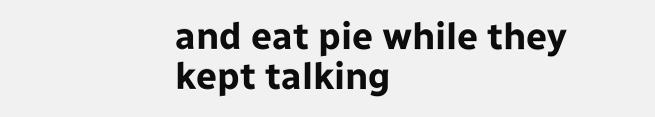and eat pie while they kept talking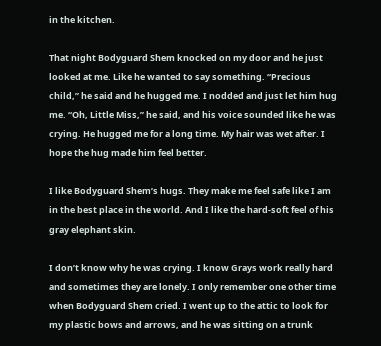in the kitchen.

That night Bodyguard Shem knocked on my door and he just looked at me. Like he wanted to say something. “Precious child,” he said and he hugged me. I nodded and just let him hug me. “Oh, Little Miss,” he said, and his voice sounded like he was crying. He hugged me for a long time. My hair was wet after. I hope the hug made him feel better.

I like Bodyguard Shem’s hugs. They make me feel safe like I am in the best place in the world. And I like the hard-soft feel of his gray elephant skin.

I don’t know why he was crying. I know Grays work really hard and sometimes they are lonely. I only remember one other time when Bodyguard Shem cried. I went up to the attic to look for my plastic bows and arrows, and he was sitting on a trunk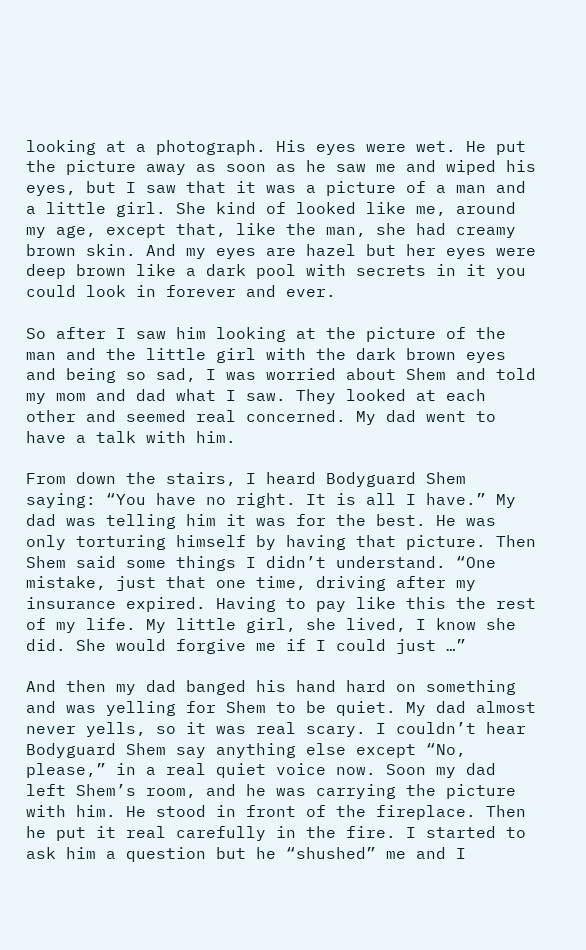looking at a photograph. His eyes were wet. He put the picture away as soon as he saw me and wiped his eyes, but I saw that it was a picture of a man and a little girl. She kind of looked like me, around my age, except that, like the man, she had creamy brown skin. And my eyes are hazel but her eyes were deep brown like a dark pool with secrets in it you could look in forever and ever.

So after I saw him looking at the picture of the man and the little girl with the dark brown eyes and being so sad, I was worried about Shem and told my mom and dad what I saw. They looked at each other and seemed real concerned. My dad went to have a talk with him.

From down the stairs, I heard Bodyguard Shem saying: “You have no right. It is all I have.” My dad was telling him it was for the best. He was only torturing himself by having that picture. Then Shem said some things I didn’t understand. “One mistake, just that one time, driving after my insurance expired. Having to pay like this the rest of my life. My little girl, she lived, I know she did. She would forgive me if I could just …”

And then my dad banged his hand hard on something and was yelling for Shem to be quiet. My dad almost never yells, so it was real scary. I couldn’t hear Bodyguard Shem say anything else except “No, please,” in a real quiet voice now. Soon my dad left Shem’s room, and he was carrying the picture with him. He stood in front of the fireplace. Then he put it real carefully in the fire. I started to ask him a question but he “shushed” me and I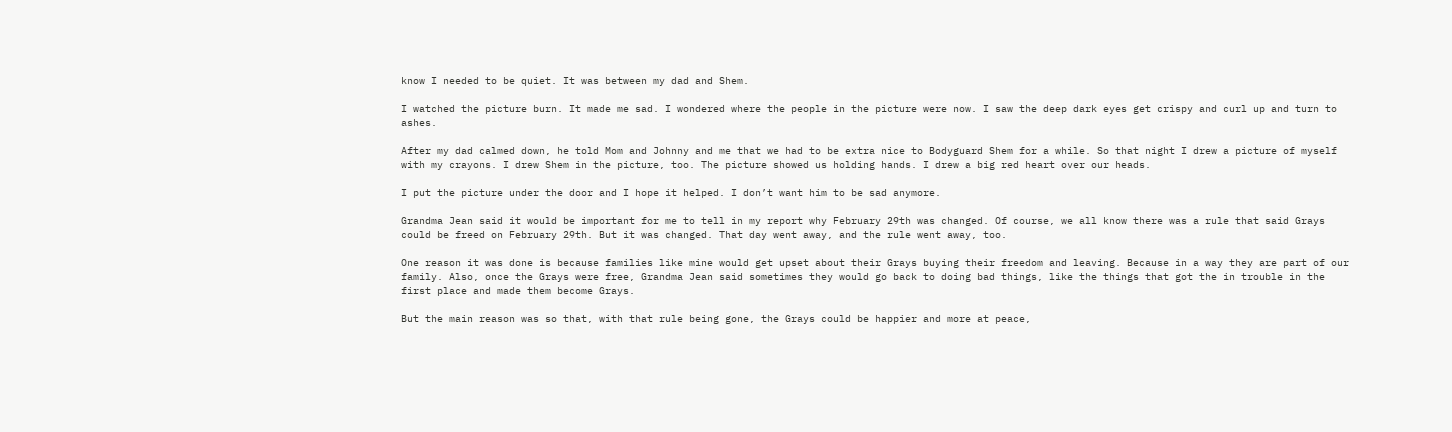know I needed to be quiet. It was between my dad and Shem.

I watched the picture burn. It made me sad. I wondered where the people in the picture were now. I saw the deep dark eyes get crispy and curl up and turn to ashes.

After my dad calmed down, he told Mom and Johnny and me that we had to be extra nice to Bodyguard Shem for a while. So that night I drew a picture of myself with my crayons. I drew Shem in the picture, too. The picture showed us holding hands. I drew a big red heart over our heads.

I put the picture under the door and I hope it helped. I don’t want him to be sad anymore.

Grandma Jean said it would be important for me to tell in my report why February 29th was changed. Of course, we all know there was a rule that said Grays could be freed on February 29th. But it was changed. That day went away, and the rule went away, too.

One reason it was done is because families like mine would get upset about their Grays buying their freedom and leaving. Because in a way they are part of our family. Also, once the Grays were free, Grandma Jean said sometimes they would go back to doing bad things, like the things that got the in trouble in the first place and made them become Grays.

But the main reason was so that, with that rule being gone, the Grays could be happier and more at peace,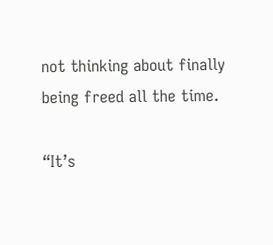not thinking about finally being freed all the time.

“It’s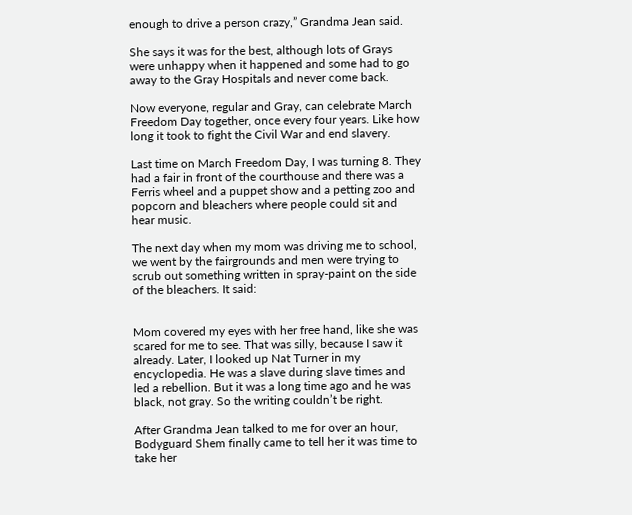enough to drive a person crazy,” Grandma Jean said.

She says it was for the best, although lots of Grays were unhappy when it happened and some had to go away to the Gray Hospitals and never come back.

Now everyone, regular and Gray, can celebrate March Freedom Day together, once every four years. Like how long it took to fight the Civil War and end slavery.

Last time on March Freedom Day, I was turning 8. They had a fair in front of the courthouse and there was a Ferris wheel and a puppet show and a petting zoo and popcorn and bleachers where people could sit and hear music.

The next day when my mom was driving me to school, we went by the fairgrounds and men were trying to scrub out something written in spray-paint on the side of the bleachers. It said:


Mom covered my eyes with her free hand, like she was scared for me to see. That was silly, because I saw it already. Later, I looked up Nat Turner in my encyclopedia. He was a slave during slave times and led a rebellion. But it was a long time ago and he was black, not gray. So the writing couldn’t be right.

After Grandma Jean talked to me for over an hour, Bodyguard Shem finally came to tell her it was time to take her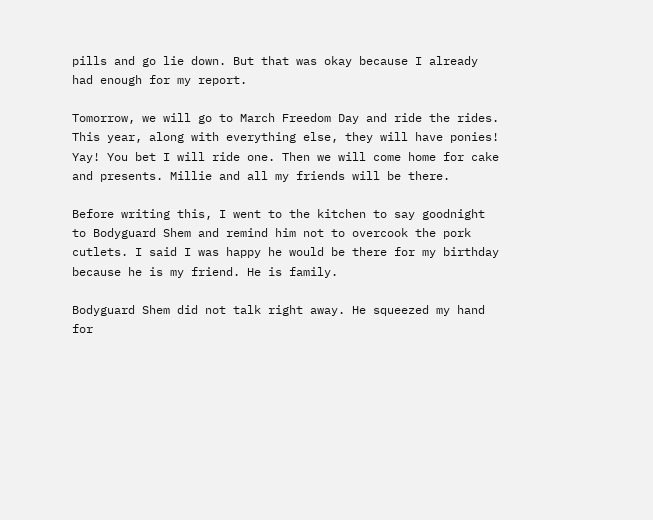pills and go lie down. But that was okay because I already had enough for my report.

Tomorrow, we will go to March Freedom Day and ride the rides. This year, along with everything else, they will have ponies! Yay! You bet I will ride one. Then we will come home for cake and presents. Millie and all my friends will be there.

Before writing this, I went to the kitchen to say goodnight to Bodyguard Shem and remind him not to overcook the pork cutlets. I said I was happy he would be there for my birthday because he is my friend. He is family.

Bodyguard Shem did not talk right away. He squeezed my hand for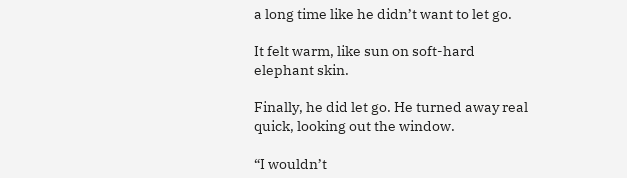a long time like he didn’t want to let go.

It felt warm, like sun on soft-hard elephant skin.

Finally, he did let go. He turned away real quick, looking out the window.

“I wouldn’t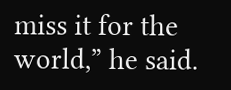miss it for the world,” he said.